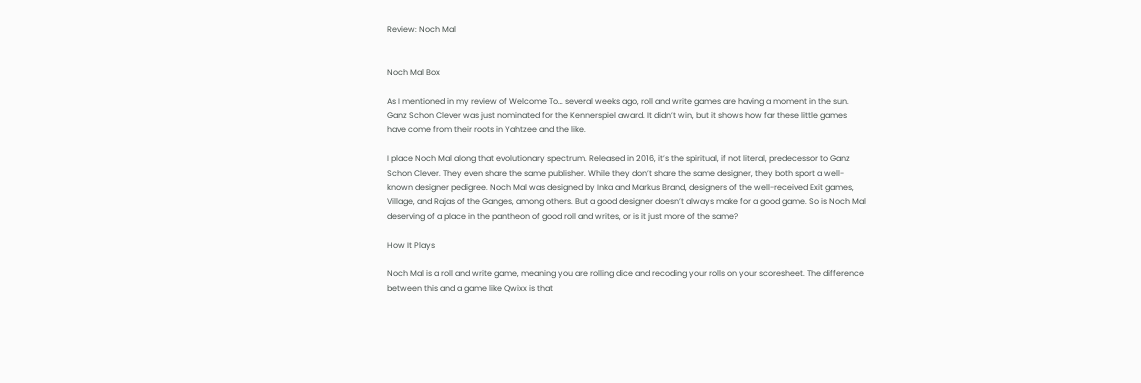Review: Noch Mal


Noch Mal Box

As I mentioned in my review of Welcome To… several weeks ago, roll and write games are having a moment in the sun. Ganz Schon Clever was just nominated for the Kennerspiel award. It didn’t win, but it shows how far these little games have come from their roots in Yahtzee and the like.

I place Noch Mal along that evolutionary spectrum. Released in 2016, it’s the spiritual, if not literal, predecessor to Ganz Schon Clever. They even share the same publisher. While they don’t share the same designer, they both sport a well-known designer pedigree. Noch Mal was designed by Inka and Markus Brand, designers of the well-received Exit games, Village, and Rajas of the Ganges, among others. But a good designer doesn’t always make for a good game. So is Noch Mal deserving of a place in the pantheon of good roll and writes, or is it just more of the same?

How It Plays

Noch Mal is a roll and write game, meaning you are rolling dice and recoding your rolls on your scoresheet. The difference between this and a game like Qwixx is that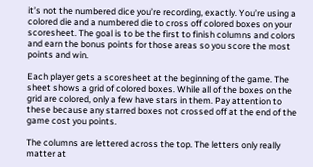it’s not the numbered dice you’re recording, exactly. You’re using a colored die and a numbered die to cross off colored boxes on your scoresheet. The goal is to be the first to finish columns and colors and earn the bonus points for those areas so you score the most points and win.

Each player gets a scoresheet at the beginning of the game. The sheet shows a grid of colored boxes. While all of the boxes on the grid are colored, only a few have stars in them. Pay attention to these because any starred boxes not crossed off at the end of the game cost you points.

The columns are lettered across the top. The letters only really matter at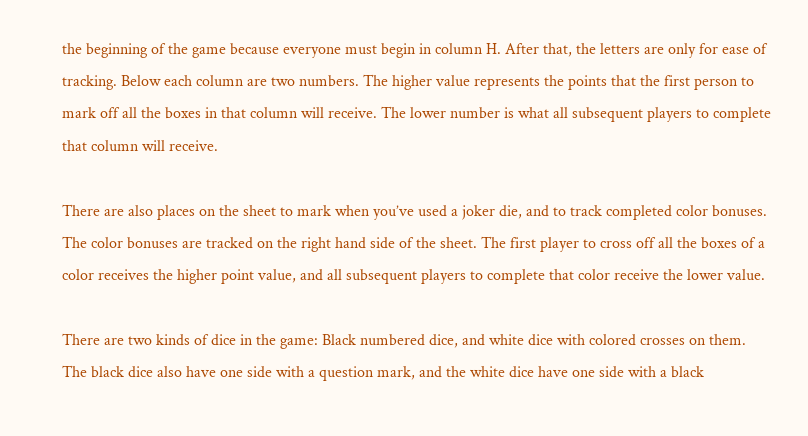the beginning of the game because everyone must begin in column H. After that, the letters are only for ease of tracking. Below each column are two numbers. The higher value represents the points that the first person to mark off all the boxes in that column will receive. The lower number is what all subsequent players to complete that column will receive.

There are also places on the sheet to mark when you’ve used a joker die, and to track completed color bonuses. The color bonuses are tracked on the right hand side of the sheet. The first player to cross off all the boxes of a color receives the higher point value, and all subsequent players to complete that color receive the lower value.

There are two kinds of dice in the game: Black numbered dice, and white dice with colored crosses on them. The black dice also have one side with a question mark, and the white dice have one side with a black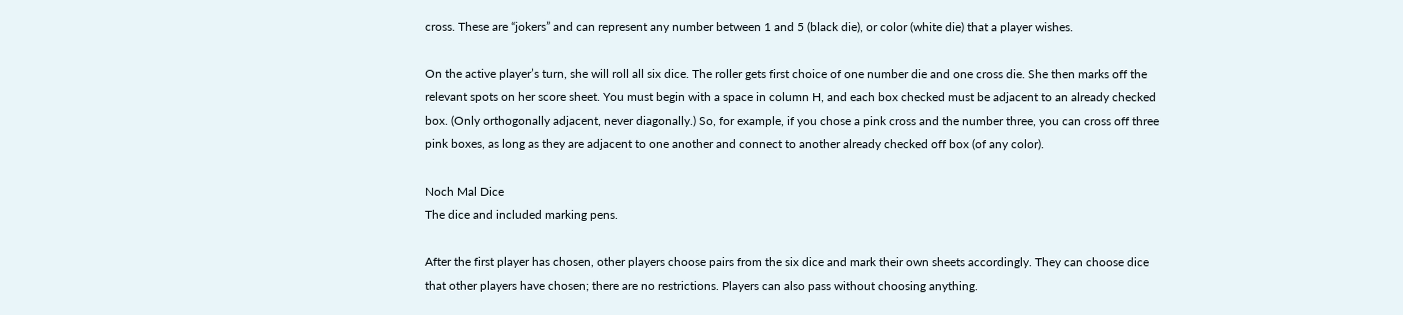cross. These are “jokers” and can represent any number between 1 and 5 (black die), or color (white die) that a player wishes.

On the active player’s turn, she will roll all six dice. The roller gets first choice of one number die and one cross die. She then marks off the relevant spots on her score sheet. You must begin with a space in column H, and each box checked must be adjacent to an already checked box. (Only orthogonally adjacent, never diagonally.) So, for example, if you chose a pink cross and the number three, you can cross off three pink boxes, as long as they are adjacent to one another and connect to another already checked off box (of any color).

Noch Mal Dice
The dice and included marking pens.

After the first player has chosen, other players choose pairs from the six dice and mark their own sheets accordingly. They can choose dice that other players have chosen; there are no restrictions. Players can also pass without choosing anything.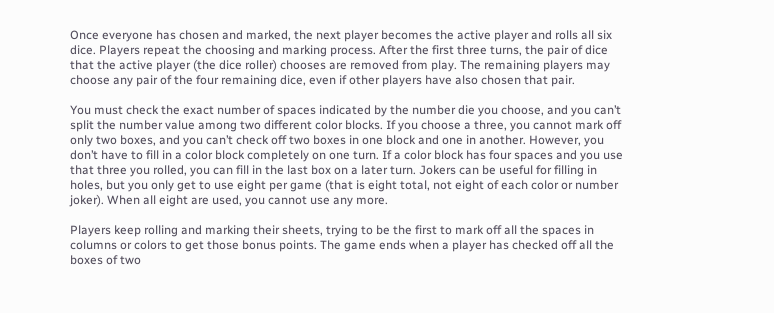Once everyone has chosen and marked, the next player becomes the active player and rolls all six dice. Players repeat the choosing and marking process. After the first three turns, the pair of dice that the active player (the dice roller) chooses are removed from play. The remaining players may choose any pair of the four remaining dice, even if other players have also chosen that pair.

You must check the exact number of spaces indicated by the number die you choose, and you can’t split the number value among two different color blocks. If you choose a three, you cannot mark off only two boxes, and you can’t check off two boxes in one block and one in another. However, you don’t have to fill in a color block completely on one turn. If a color block has four spaces and you use that three you rolled, you can fill in the last box on a later turn. Jokers can be useful for filling in holes, but you only get to use eight per game (that is eight total, not eight of each color or number joker). When all eight are used, you cannot use any more.

Players keep rolling and marking their sheets, trying to be the first to mark off all the spaces in columns or colors to get those bonus points. The game ends when a player has checked off all the boxes of two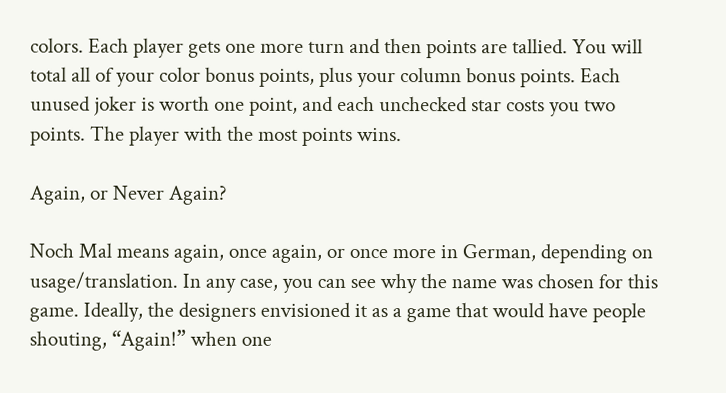colors. Each player gets one more turn and then points are tallied. You will total all of your color bonus points, plus your column bonus points. Each unused joker is worth one point, and each unchecked star costs you two points. The player with the most points wins.

Again, or Never Again?

Noch Mal means again, once again, or once more in German, depending on usage/translation. In any case, you can see why the name was chosen for this game. Ideally, the designers envisioned it as a game that would have people shouting, “Again!” when one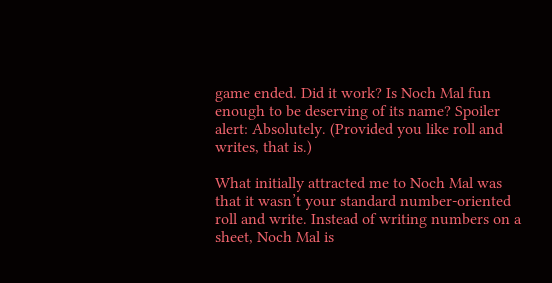game ended. Did it work? Is Noch Mal fun enough to be deserving of its name? Spoiler alert: Absolutely. (Provided you like roll and writes, that is.)

What initially attracted me to Noch Mal was that it wasn’t your standard number-oriented roll and write. Instead of writing numbers on a sheet, Noch Mal is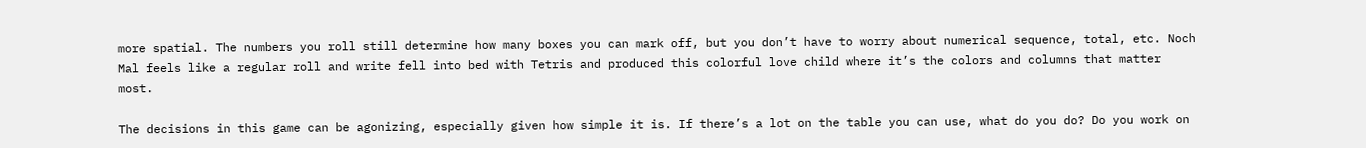more spatial. The numbers you roll still determine how many boxes you can mark off, but you don’t have to worry about numerical sequence, total, etc. Noch Mal feels like a regular roll and write fell into bed with Tetris and produced this colorful love child where it’s the colors and columns that matter most.

The decisions in this game can be agonizing, especially given how simple it is. If there’s a lot on the table you can use, what do you do? Do you work on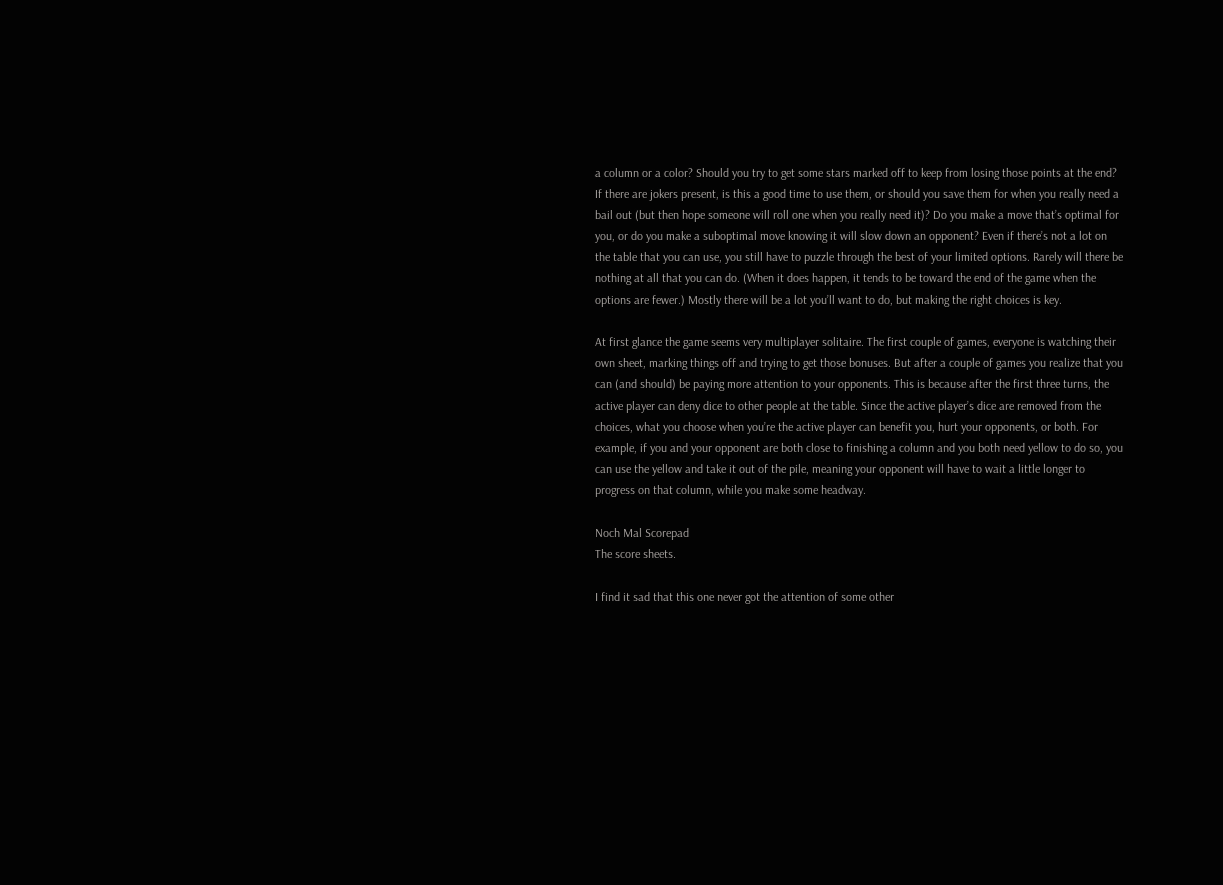a column or a color? Should you try to get some stars marked off to keep from losing those points at the end? If there are jokers present, is this a good time to use them, or should you save them for when you really need a bail out (but then hope someone will roll one when you really need it)? Do you make a move that’s optimal for you, or do you make a suboptimal move knowing it will slow down an opponent? Even if there’s not a lot on the table that you can use, you still have to puzzle through the best of your limited options. Rarely will there be nothing at all that you can do. (When it does happen, it tends to be toward the end of the game when the options are fewer.) Mostly there will be a lot you’ll want to do, but making the right choices is key.

At first glance the game seems very multiplayer solitaire. The first couple of games, everyone is watching their own sheet, marking things off and trying to get those bonuses. But after a couple of games you realize that you can (and should) be paying more attention to your opponents. This is because after the first three turns, the active player can deny dice to other people at the table. Since the active player’s dice are removed from the choices, what you choose when you’re the active player can benefit you, hurt your opponents, or both. For example, if you and your opponent are both close to finishing a column and you both need yellow to do so, you can use the yellow and take it out of the pile, meaning your opponent will have to wait a little longer to progress on that column, while you make some headway.

Noch Mal Scorepad
The score sheets.

I find it sad that this one never got the attention of some other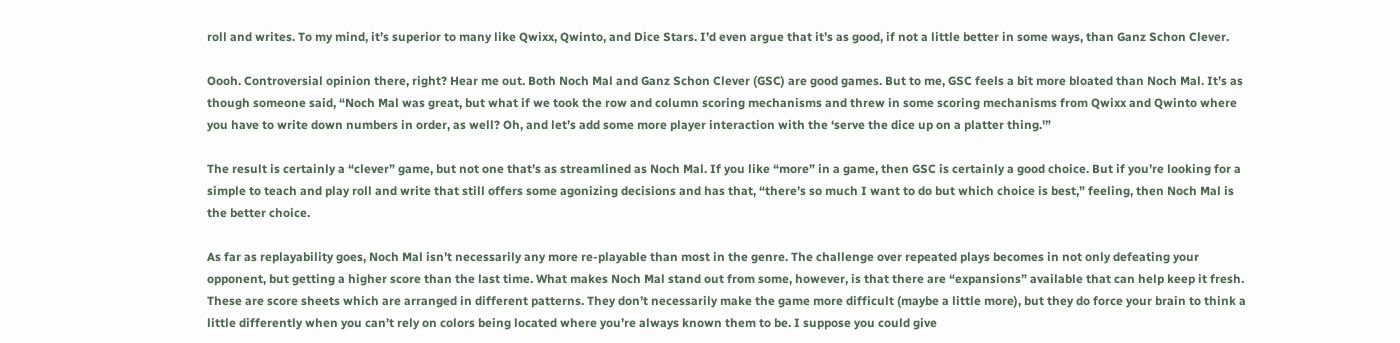roll and writes. To my mind, it’s superior to many like Qwixx, Qwinto, and Dice Stars. I’d even argue that it’s as good, if not a little better in some ways, than Ganz Schon Clever.

Oooh. Controversial opinion there, right? Hear me out. Both Noch Mal and Ganz Schon Clever (GSC) are good games. But to me, GSC feels a bit more bloated than Noch Mal. It’s as though someone said, “Noch Mal was great, but what if we took the row and column scoring mechanisms and threw in some scoring mechanisms from Qwixx and Qwinto where you have to write down numbers in order, as well? Oh, and let’s add some more player interaction with the ‘serve the dice up on a platter thing.'”

The result is certainly a “clever” game, but not one that’s as streamlined as Noch Mal. If you like “more” in a game, then GSC is certainly a good choice. But if you’re looking for a simple to teach and play roll and write that still offers some agonizing decisions and has that, “there’s so much I want to do but which choice is best,” feeling, then Noch Mal is the better choice.

As far as replayability goes, Noch Mal isn’t necessarily any more re-playable than most in the genre. The challenge over repeated plays becomes in not only defeating your opponent, but getting a higher score than the last time. What makes Noch Mal stand out from some, however, is that there are “expansions” available that can help keep it fresh. These are score sheets which are arranged in different patterns. They don’t necessarily make the game more difficult (maybe a little more), but they do force your brain to think a little differently when you can’t rely on colors being located where you’re always known them to be. I suppose you could give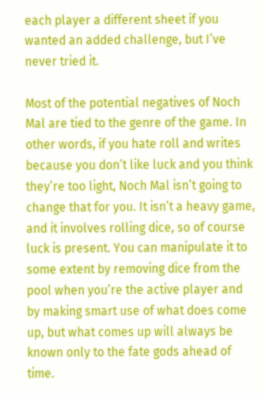each player a different sheet if you wanted an added challenge, but I’ve never tried it.

Most of the potential negatives of Noch Mal are tied to the genre of the game. In other words, if you hate roll and writes because you don’t like luck and you think they’re too light, Noch Mal isn’t going to change that for you. It isn’t a heavy game, and it involves rolling dice, so of course luck is present. You can manipulate it to some extent by removing dice from the pool when you’re the active player and by making smart use of what does come up, but what comes up will always be known only to the fate gods ahead of time.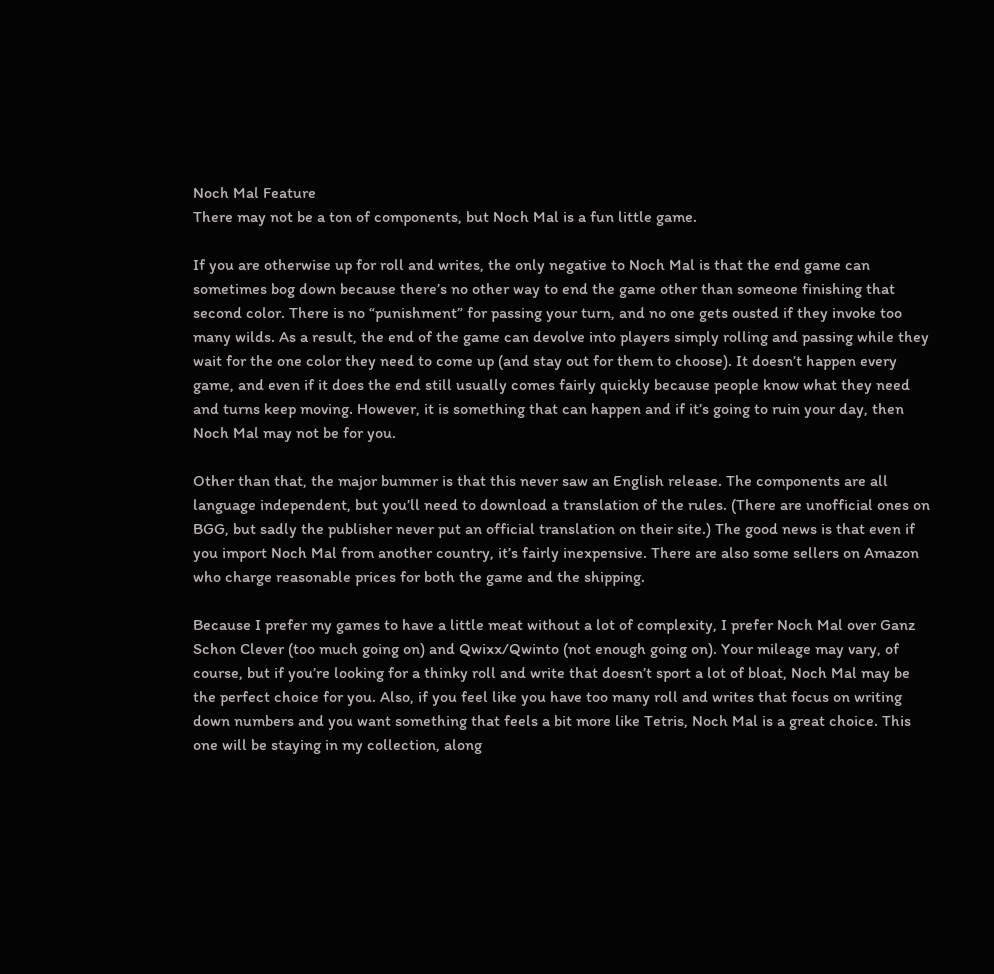Noch Mal Feature
There may not be a ton of components, but Noch Mal is a fun little game.

If you are otherwise up for roll and writes, the only negative to Noch Mal is that the end game can sometimes bog down because there’s no other way to end the game other than someone finishing that second color. There is no “punishment” for passing your turn, and no one gets ousted if they invoke too many wilds. As a result, the end of the game can devolve into players simply rolling and passing while they wait for the one color they need to come up (and stay out for them to choose). It doesn’t happen every game, and even if it does the end still usually comes fairly quickly because people know what they need and turns keep moving. However, it is something that can happen and if it’s going to ruin your day, then Noch Mal may not be for you.

Other than that, the major bummer is that this never saw an English release. The components are all language independent, but you’ll need to download a translation of the rules. (There are unofficial ones on BGG, but sadly the publisher never put an official translation on their site.) The good news is that even if you import Noch Mal from another country, it’s fairly inexpensive. There are also some sellers on Amazon who charge reasonable prices for both the game and the shipping.

Because I prefer my games to have a little meat without a lot of complexity, I prefer Noch Mal over Ganz Schon Clever (too much going on) and Qwixx/Qwinto (not enough going on). Your mileage may vary, of course, but if you’re looking for a thinky roll and write that doesn’t sport a lot of bloat, Noch Mal may be the perfect choice for you. Also, if you feel like you have too many roll and writes that focus on writing down numbers and you want something that feels a bit more like Tetris, Noch Mal is a great choice. This one will be staying in my collection, along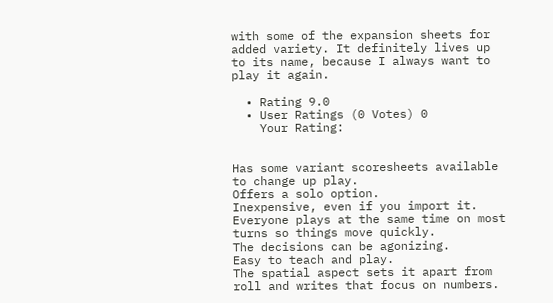with some of the expansion sheets for added variety. It definitely lives up to its name, because I always want to play it again.

  • Rating 9.0
  • User Ratings (0 Votes) 0
    Your Rating:


Has some variant scoresheets available to change up play.
Offers a solo option.
Inexpensive, even if you import it.
Everyone plays at the same time on most turns so things move quickly.
The decisions can be agonizing.
Easy to teach and play.
The spatial aspect sets it apart from roll and writes that focus on numbers.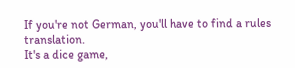If you're not German, you'll have to find a rules translation.
It's a dice game,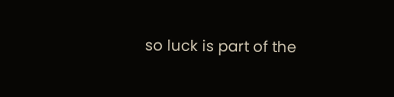so luck is part of the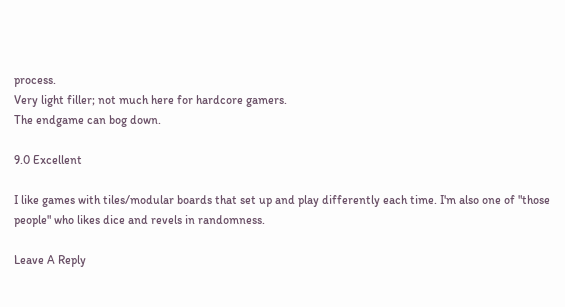process.
Very light filler; not much here for hardcore gamers.
The endgame can bog down.

9.0 Excellent

I like games with tiles/modular boards that set up and play differently each time. I'm also one of "those people" who likes dice and revels in randomness.

Leave A Reply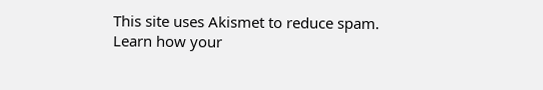This site uses Akismet to reduce spam. Learn how your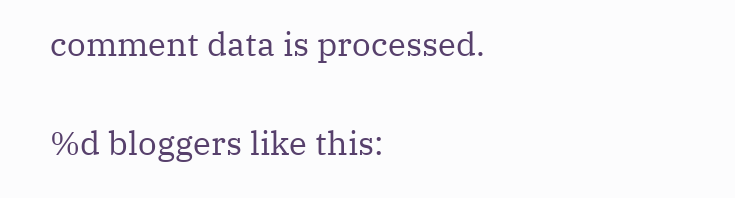comment data is processed.

%d bloggers like this: